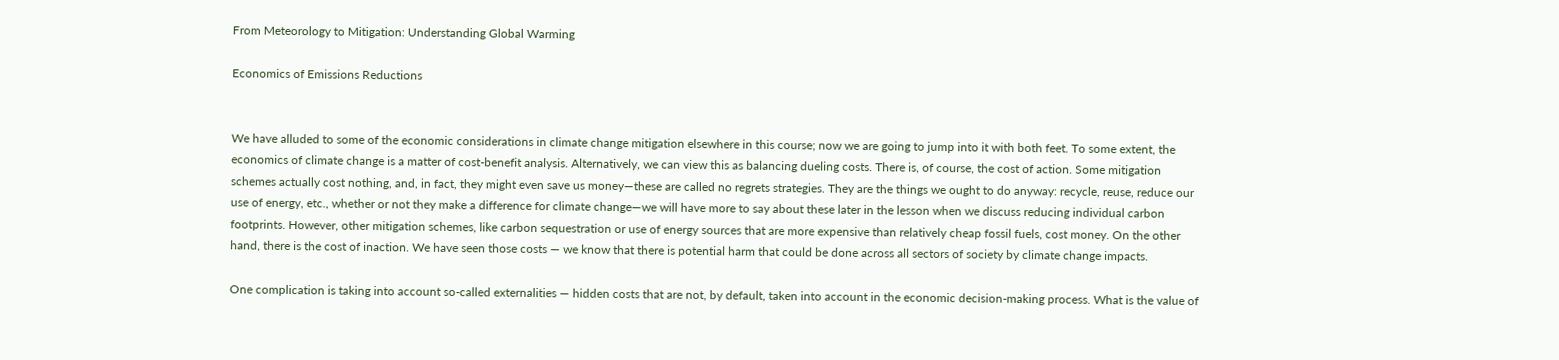From Meteorology to Mitigation: Understanding Global Warming

Economics of Emissions Reductions


We have alluded to some of the economic considerations in climate change mitigation elsewhere in this course; now we are going to jump into it with both feet. To some extent, the economics of climate change is a matter of cost-benefit analysis. Alternatively, we can view this as balancing dueling costs. There is, of course, the cost of action. Some mitigation schemes actually cost nothing, and, in fact, they might even save us money—these are called no regrets strategies. They are the things we ought to do anyway: recycle, reuse, reduce our use of energy, etc., whether or not they make a difference for climate change—we will have more to say about these later in the lesson when we discuss reducing individual carbon footprints. However, other mitigation schemes, like carbon sequestration or use of energy sources that are more expensive than relatively cheap fossil fuels, cost money. On the other hand, there is the cost of inaction. We have seen those costs — we know that there is potential harm that could be done across all sectors of society by climate change impacts.

One complication is taking into account so-called externalities — hidden costs that are not, by default, taken into account in the economic decision-making process. What is the value of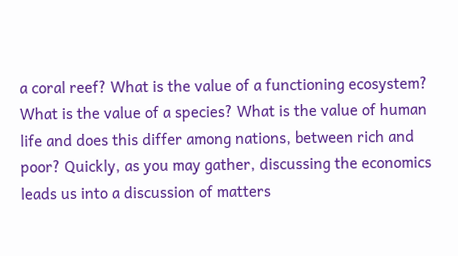a coral reef? What is the value of a functioning ecosystem? What is the value of a species? What is the value of human life and does this differ among nations, between rich and poor? Quickly, as you may gather, discussing the economics leads us into a discussion of matters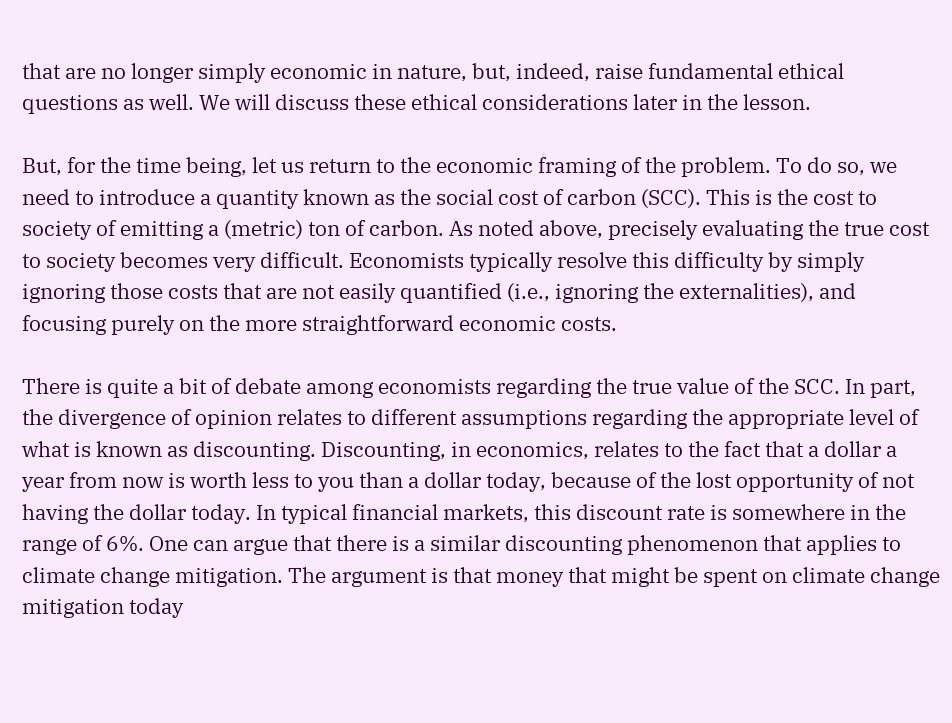that are no longer simply economic in nature, but, indeed, raise fundamental ethical questions as well. We will discuss these ethical considerations later in the lesson.

But, for the time being, let us return to the economic framing of the problem. To do so, we need to introduce a quantity known as the social cost of carbon (SCC). This is the cost to society of emitting a (metric) ton of carbon. As noted above, precisely evaluating the true cost to society becomes very difficult. Economists typically resolve this difficulty by simply ignoring those costs that are not easily quantified (i.e., ignoring the externalities), and focusing purely on the more straightforward economic costs.

There is quite a bit of debate among economists regarding the true value of the SCC. In part, the divergence of opinion relates to different assumptions regarding the appropriate level of what is known as discounting. Discounting, in economics, relates to the fact that a dollar a year from now is worth less to you than a dollar today, because of the lost opportunity of not having the dollar today. In typical financial markets, this discount rate is somewhere in the range of 6%. One can argue that there is a similar discounting phenomenon that applies to climate change mitigation. The argument is that money that might be spent on climate change mitigation today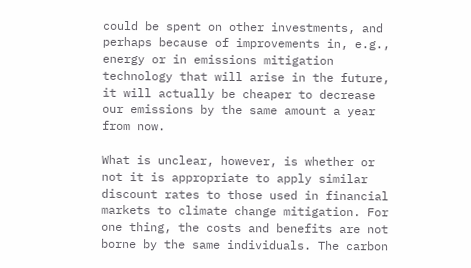could be spent on other investments, and perhaps because of improvements in, e.g., energy or in emissions mitigation technology that will arise in the future, it will actually be cheaper to decrease our emissions by the same amount a year from now.

What is unclear, however, is whether or not it is appropriate to apply similar discount rates to those used in financial markets to climate change mitigation. For one thing, the costs and benefits are not borne by the same individuals. The carbon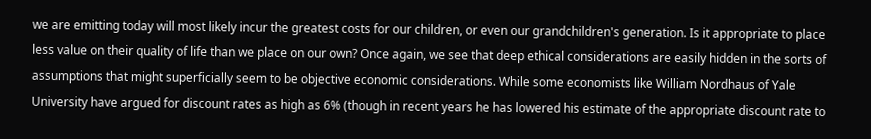we are emitting today will most likely incur the greatest costs for our children, or even our grandchildren's generation. Is it appropriate to place less value on their quality of life than we place on our own? Once again, we see that deep ethical considerations are easily hidden in the sorts of assumptions that might superficially seem to be objective economic considerations. While some economists like William Nordhaus of Yale University have argued for discount rates as high as 6% (though in recent years he has lowered his estimate of the appropriate discount rate to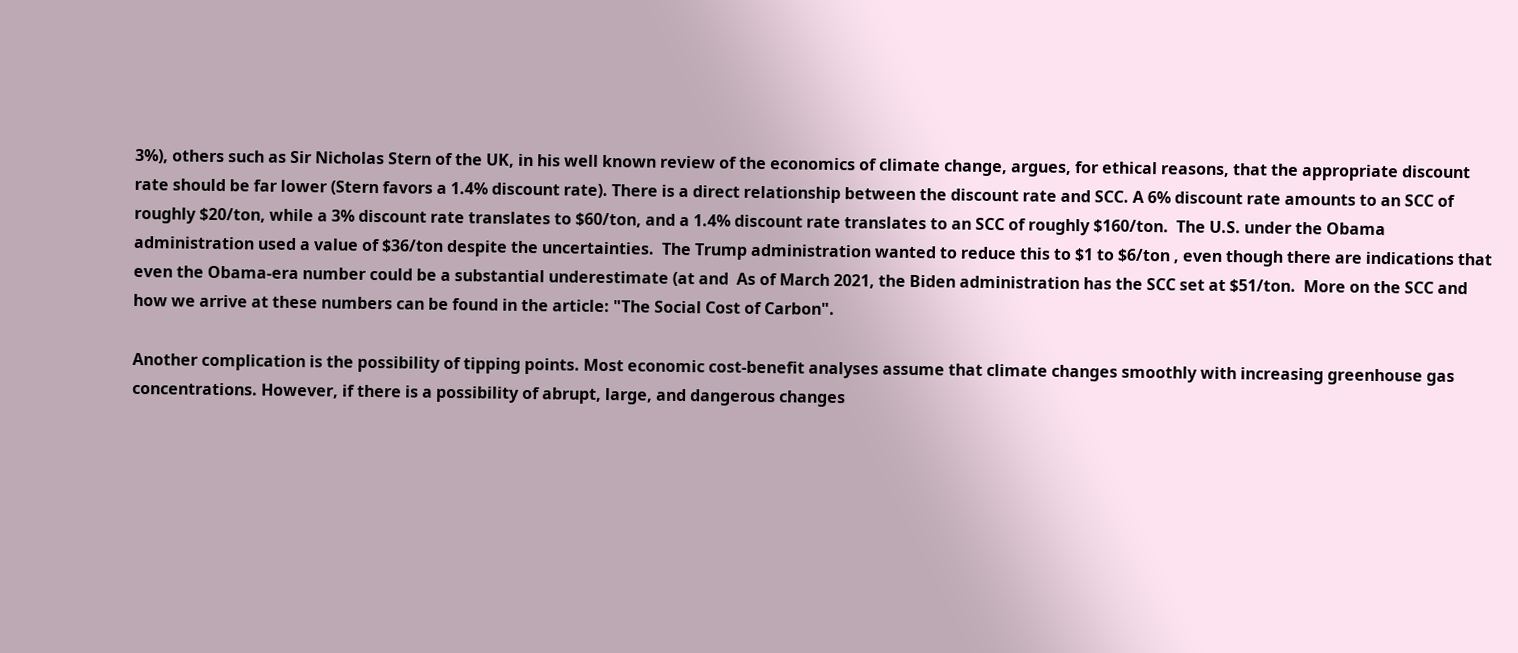3%), others such as Sir Nicholas Stern of the UK, in his well known review of the economics of climate change, argues, for ethical reasons, that the appropriate discount rate should be far lower (Stern favors a 1.4% discount rate). There is a direct relationship between the discount rate and SCC. A 6% discount rate amounts to an SCC of roughly $20/ton, while a 3% discount rate translates to $60/ton, and a 1.4% discount rate translates to an SCC of roughly $160/ton.  The U.S. under the Obama administration used a value of $36/ton despite the uncertainties.  The Trump administration wanted to reduce this to $1 to $6/ton , even though there are indications that even the Obama-era number could be a substantial underestimate (at and  As of March 2021, the Biden administration has the SCC set at $51/ton.  More on the SCC and how we arrive at these numbers can be found in the article: "The Social Cost of Carbon".

Another complication is the possibility of tipping points. Most economic cost-benefit analyses assume that climate changes smoothly with increasing greenhouse gas concentrations. However, if there is a possibility of abrupt, large, and dangerous changes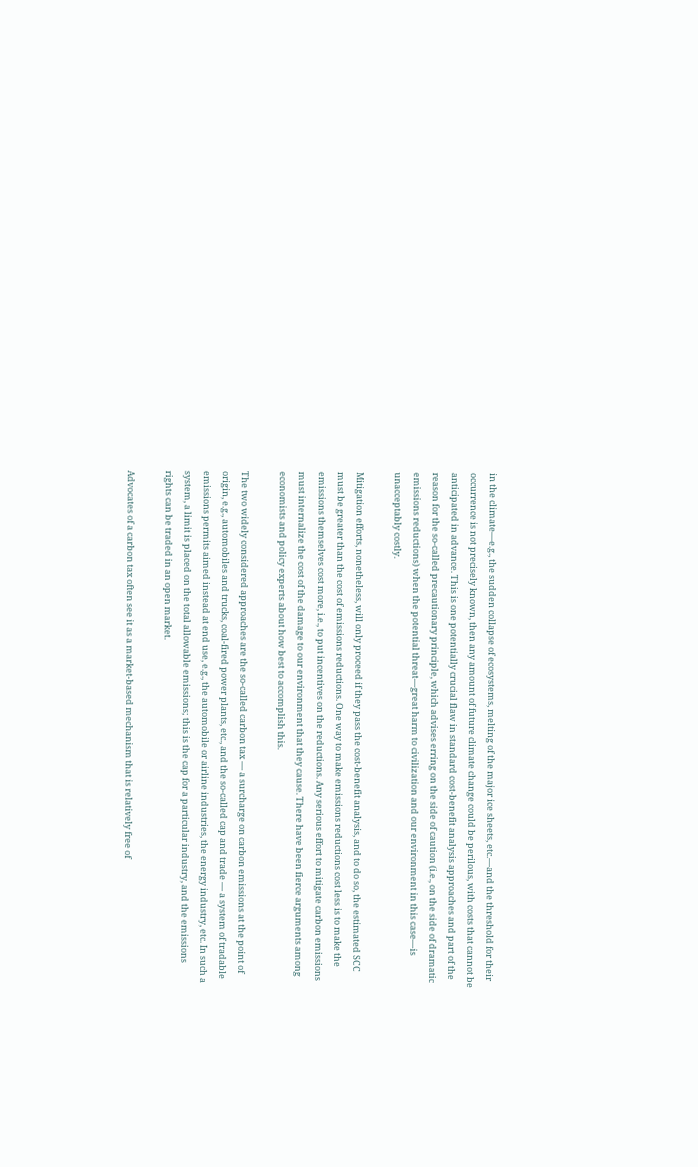in the climate—e.g., the sudden collapse of ecosystems, melting of the major ice sheets, etc.—and the threshold for their occurrence is not precisely known, then any amount of future climate change could be perilous, with costs that cannot be anticipated in advance. This is one potentially crucial flaw in standard cost-benefit analysis approaches and part of the reason for the so-called precautionary principle, which advises erring on the side of caution (i.e., on the side of dramatic emissions reductions) when the potential threat—great harm to civilization and our environment in this case—is unacceptably costly.

Mitigation efforts, nonetheless, will only proceed if they pass the cost-benefit analysis, and to do so, the estimated SCC must be greater than the cost of emissions reductions. One way to make emissions reductions cost less is to make the emissions themselves cost more, i.e., to put incentives on the reductions. Any serious effort to mitigate carbon emissions must internalize the cost of the damage to our environment that they cause. There have been fierce arguments among economists and policy experts about how best to accomplish this.

The two widely considered approaches are the so-called carbon tax — a surcharge on carbon emissions at the point of origin, e.g., automobiles and trucks, coal-fired power plants, etc., and the so-called cap and trade — a system of tradable emissions permits aimed instead at end use, e.g., the automobile or airline industries, the energy industry, etc. In such a system, a limit is placed on the total allowable emissions; this is the cap for a particular industry, and the emissions rights can be traded in an open market.

Advocates of a carbon tax often see it as a market-based mechanism that is relatively free of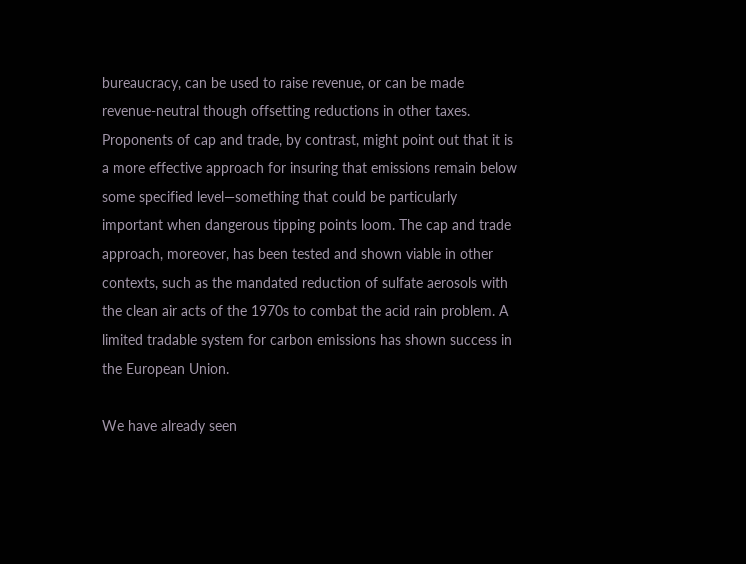bureaucracy, can be used to raise revenue, or can be made revenue-neutral though offsetting reductions in other taxes. Proponents of cap and trade, by contrast, might point out that it is a more effective approach for insuring that emissions remain below some specified level—something that could be particularly important when dangerous tipping points loom. The cap and trade approach, moreover, has been tested and shown viable in other contexts, such as the mandated reduction of sulfate aerosols with the clean air acts of the 1970s to combat the acid rain problem. A limited tradable system for carbon emissions has shown success in the European Union.

We have already seen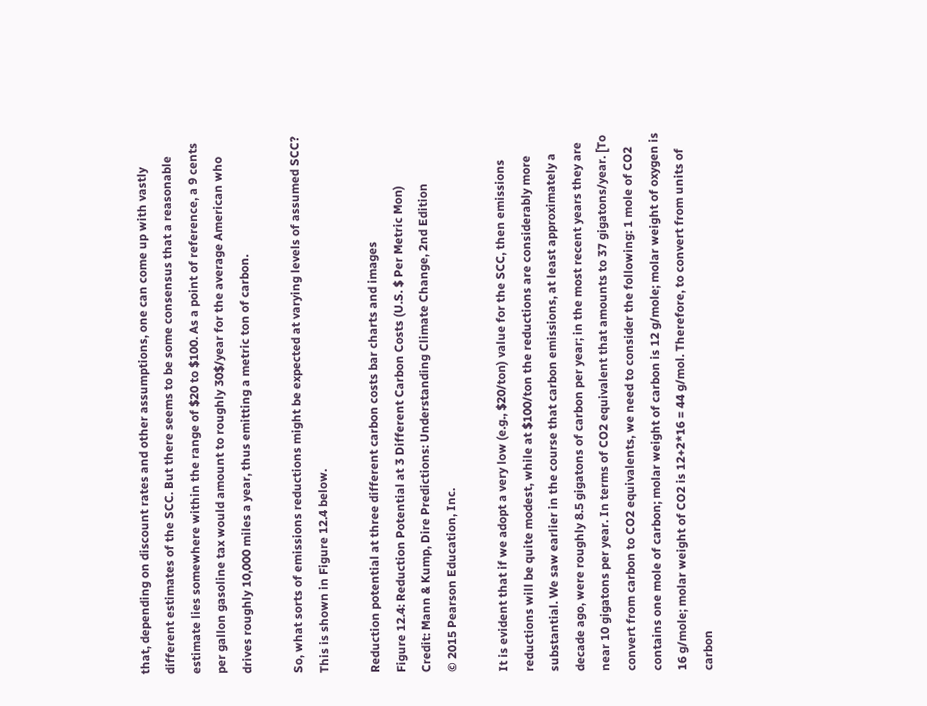that, depending on discount rates and other assumptions, one can come up with vastly different estimates of the SCC. But there seems to be some consensus that a reasonable estimate lies somewhere within the range of $20 to $100. As a point of reference, a 9 cents per gallon gasoline tax would amount to roughly 30$/year for the average American who drives roughly 10,000 miles a year, thus emitting a metric ton of carbon.

So, what sorts of emissions reductions might be expected at varying levels of assumed SCC? This is shown in Figure 12.4 below.

Reduction potential at three different carbon costs bar charts and images
Figure 12.4: Reduction Potential at 3 Different Carbon Costs (U.S. $ Per Metric Mon)
Credit: Mann & Kump, Dire Predictions: Understanding Climate Change, 2nd Edition
© 2015 Pearson Education, Inc.

It is evident that if we adopt a very low (e.g., $20/ton) value for the SCC, then emissions reductions will be quite modest, while at $100/ton the reductions are considerably more substantial. We saw earlier in the course that carbon emissions, at least approximately a decade ago, were roughly 8.5 gigatons of carbon per year; in the most recent years they are near 10 gigatons per year. In terms of CO2 equivalent that amounts to 37 gigatons/year. [To convert from carbon to CO2 equivalents, we need to consider the following: 1 mole of CO2 contains one mole of carbon; molar weight of carbon is 12 g/mole; molar weight of oxygen is 16 g/mole; molar weight of CO2 is 12+2*16 = 44 g/mol. Therefore, to convert from units of carbon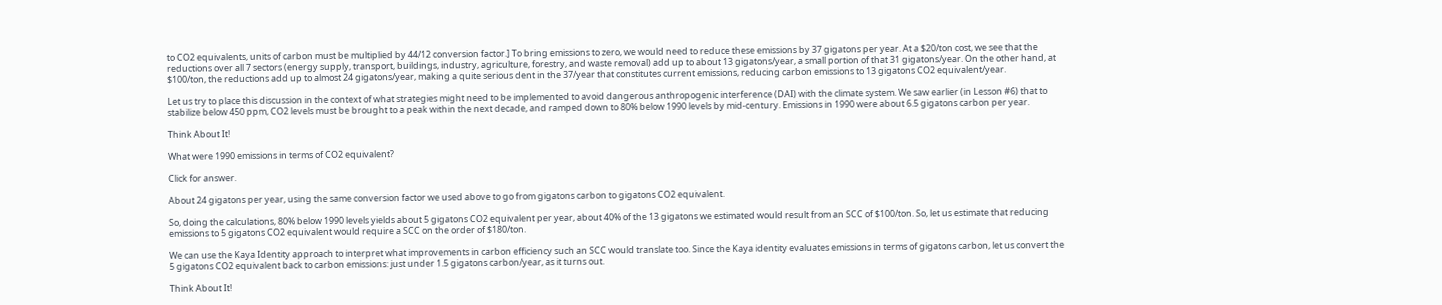to CO2 equivalents, units of carbon must be multiplied by 44/12 conversion factor.] To bring emissions to zero, we would need to reduce these emissions by 37 gigatons per year. At a $20/ton cost, we see that the reductions over all 7 sectors (energy supply, transport, buildings, industry, agriculture, forestry, and waste removal) add up to about 13 gigatons/year, a small portion of that 31 gigatons/year. On the other hand, at $100/ton, the reductions add up to almost 24 gigatons/year, making a quite serious dent in the 37/year that constitutes current emissions, reducing carbon emissions to 13 gigatons CO2 equivalent/year.

Let us try to place this discussion in the context of what strategies might need to be implemented to avoid dangerous anthropogenic interference (DAI) with the climate system. We saw earlier (in Lesson #6) that to stabilize below 450 ppm, CO2 levels must be brought to a peak within the next decade, and ramped down to 80% below 1990 levels by mid-century. Emissions in 1990 were about 6.5 gigatons carbon per year.

Think About It!

What were 1990 emissions in terms of CO2 equivalent?

Click for answer.

About 24 gigatons per year, using the same conversion factor we used above to go from gigatons carbon to gigatons CO2 equivalent.

So, doing the calculations, 80% below 1990 levels yields about 5 gigatons CO2 equivalent per year, about 40% of the 13 gigatons we estimated would result from an SCC of $100/ton. So, let us estimate that reducing emissions to 5 gigatons CO2 equivalent would require a SCC on the order of $180/ton.

We can use the Kaya Identity approach to interpret what improvements in carbon efficiency such an SCC would translate too. Since the Kaya identity evaluates emissions in terms of gigatons carbon, let us convert the 5 gigatons CO2 equivalent back to carbon emissions: just under 1.5 gigatons carbon/year, as it turns out.

Think About It!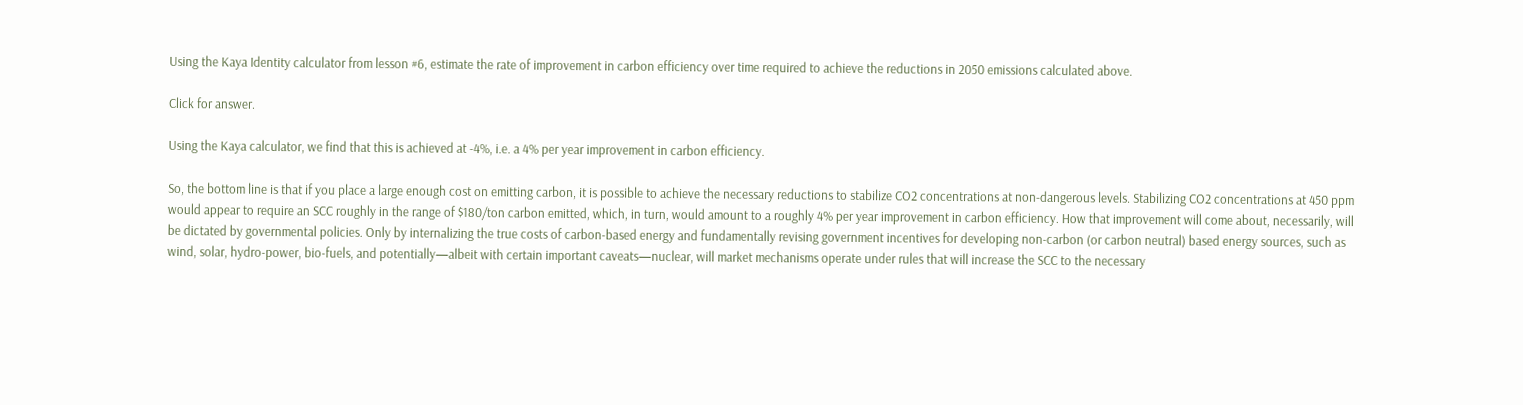Using the Kaya Identity calculator from lesson #6, estimate the rate of improvement in carbon efficiency over time required to achieve the reductions in 2050 emissions calculated above.

Click for answer.

Using the Kaya calculator, we find that this is achieved at -4%, i.e. a 4% per year improvement in carbon efficiency.

So, the bottom line is that if you place a large enough cost on emitting carbon, it is possible to achieve the necessary reductions to stabilize CO2 concentrations at non-dangerous levels. Stabilizing CO2 concentrations at 450 ppm would appear to require an SCC roughly in the range of $180/ton carbon emitted, which, in turn, would amount to a roughly 4% per year improvement in carbon efficiency. How that improvement will come about, necessarily, will be dictated by governmental policies. Only by internalizing the true costs of carbon-based energy and fundamentally revising government incentives for developing non-carbon (or carbon neutral) based energy sources, such as wind, solar, hydro-power, bio-fuels, and potentially—albeit with certain important caveats—nuclear, will market mechanisms operate under rules that will increase the SCC to the necessary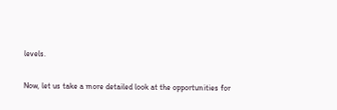levels.

Now, let us take a more detailed look at the opportunities for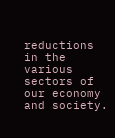reductions in the various sectors of our economy and society.